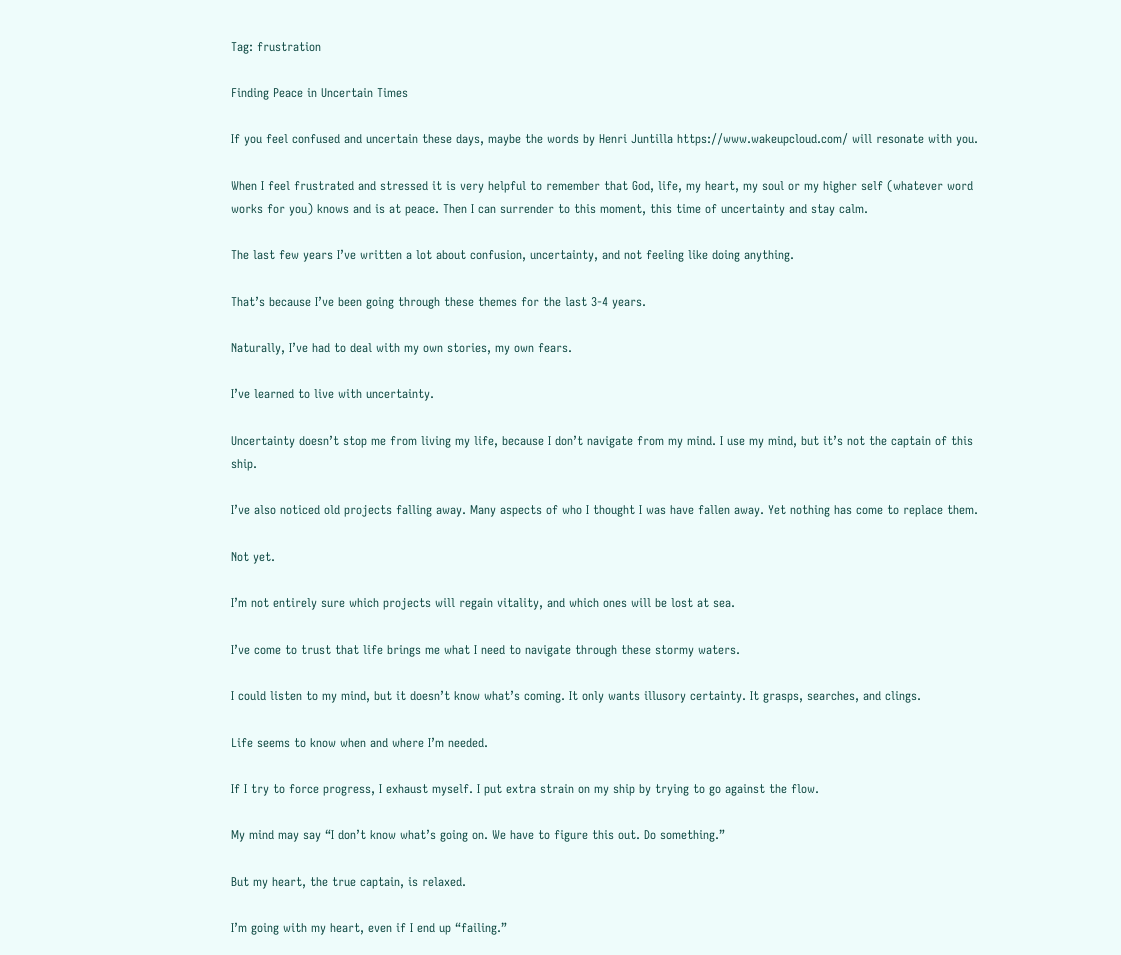Tag: frustration

Finding Peace in Uncertain Times

If you feel confused and uncertain these days, maybe the words by Henri Juntilla https://www.wakeupcloud.com/ will resonate with you.

When I feel frustrated and stressed it is very helpful to remember that God, life, my heart, my soul or my higher self (whatever word works for you) knows and is at peace. Then I can surrender to this moment, this time of uncertainty and stay calm.

The last few years I’ve written a lot about confusion, uncertainty, and not feeling like doing anything.

That’s because I’ve been going through these themes for the last 3-4 years.

Naturally, I’ve had to deal with my own stories, my own fears.

I’ve learned to live with uncertainty.

Uncertainty doesn’t stop me from living my life, because I don’t navigate from my mind. I use my mind, but it’s not the captain of this ship.

I’ve also noticed old projects falling away. Many aspects of who I thought I was have fallen away. Yet nothing has come to replace them.

Not yet.

I’m not entirely sure which projects will regain vitality, and which ones will be lost at sea.

I’ve come to trust that life brings me what I need to navigate through these stormy waters.

I could listen to my mind, but it doesn’t know what’s coming. It only wants illusory certainty. It grasps, searches, and clings.

Life seems to know when and where I’m needed.

If I try to force progress, I exhaust myself. I put extra strain on my ship by trying to go against the flow.

My mind may say “I don’t know what’s going on. We have to figure this out. Do something.”

But my heart, the true captain, is relaxed.

I’m going with my heart, even if I end up “failing.”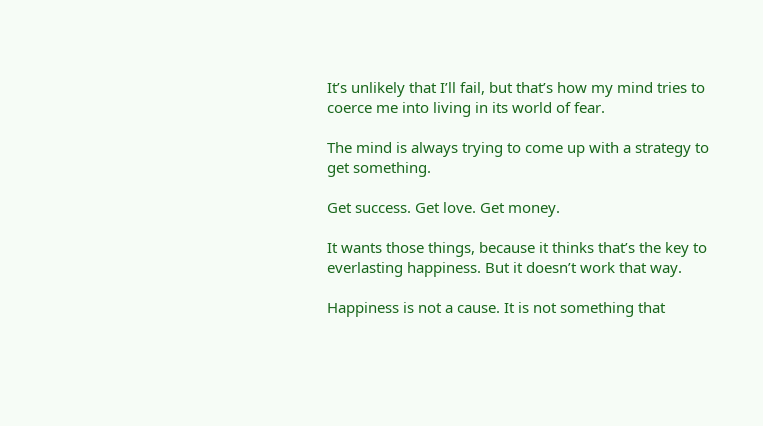It’s unlikely that I’ll fail, but that’s how my mind tries to coerce me into living in its world of fear.

The mind is always trying to come up with a strategy to get something.

Get success. Get love. Get money.

It wants those things, because it thinks that’s the key to everlasting happiness. But it doesn’t work that way.

Happiness is not a cause. It is not something that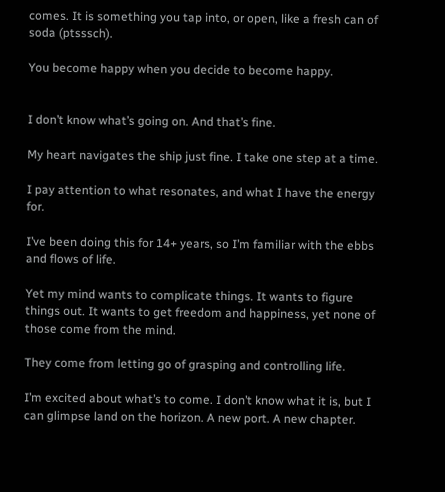comes. It is something you tap into, or open, like a fresh can of soda (ptsssch).

You become happy when you decide to become happy.


I don’t know what’s going on. And that’s fine.

My heart navigates the ship just fine. I take one step at a time.

I pay attention to what resonates, and what I have the energy for.

I’ve been doing this for 14+ years, so I’m familiar with the ebbs and flows of life.

Yet my mind wants to complicate things. It wants to figure things out. It wants to get freedom and happiness, yet none of those come from the mind.

They come from letting go of grasping and controlling life.

I’m excited about what’s to come. I don’t know what it is, but I can glimpse land on the horizon. A new port. A new chapter.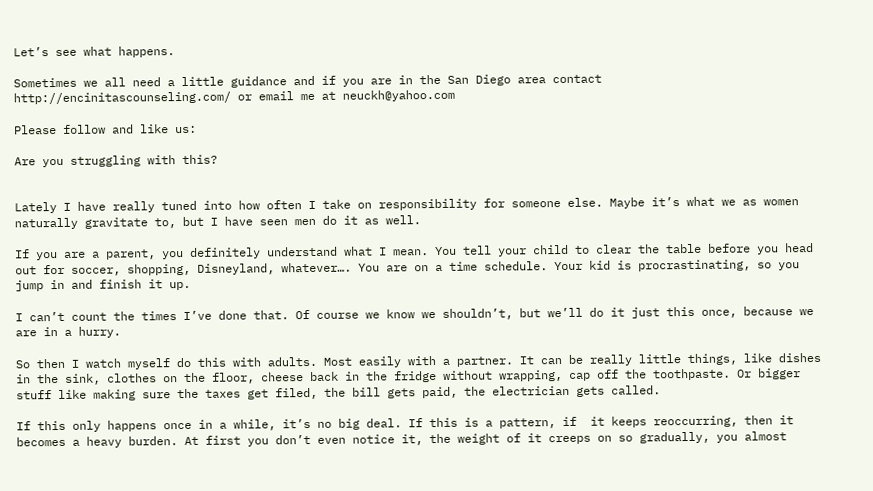Let’s see what happens.

Sometimes we all need a little guidance and if you are in the San Diego area contact http://encinitascounseling.com/ or email me at neuckh@yahoo.com

Please follow and like us:

Are you struggling with this?


Lately I have really tuned into how often I take on responsibility for someone else. Maybe it’s what we as women naturally gravitate to, but I have seen men do it as well.

If you are a parent, you definitely understand what I mean. You tell your child to clear the table before you head out for soccer, shopping, Disneyland, whatever…. You are on a time schedule. Your kid is procrastinating, so you jump in and finish it up.

I can’t count the times I’ve done that. Of course we know we shouldn’t, but we’ll do it just this once, because we are in a hurry.

So then I watch myself do this with adults. Most easily with a partner. It can be really little things, like dishes in the sink, clothes on the floor, cheese back in the fridge without wrapping, cap off the toothpaste. Or bigger stuff like making sure the taxes get filed, the bill gets paid, the electrician gets called.

If this only happens once in a while, it’s no big deal. If this is a pattern, if  it keeps reoccurring, then it becomes a heavy burden. At first you don’t even notice it, the weight of it creeps on so gradually, you almost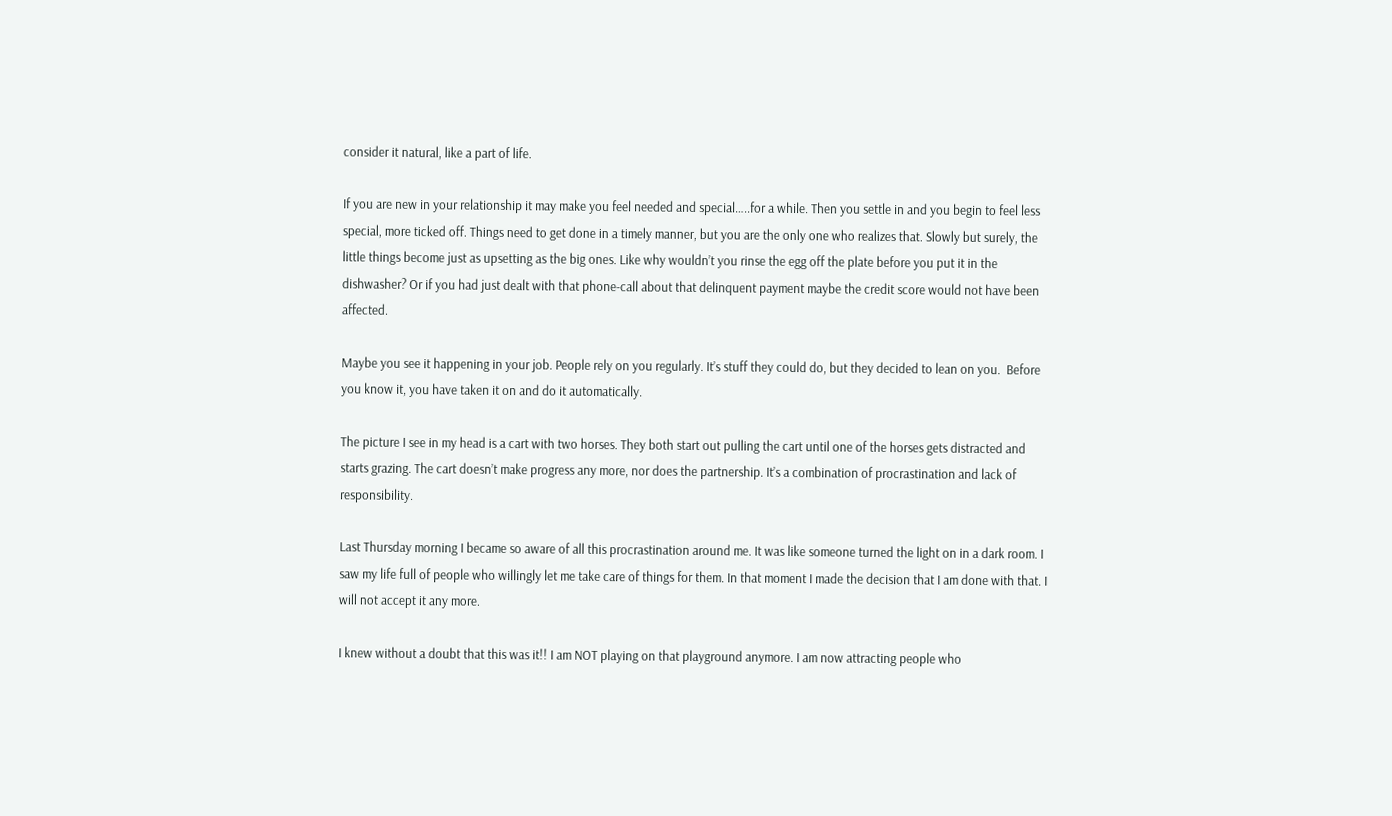consider it natural, like a part of life.

If you are new in your relationship it may make you feel needed and special…..for a while. Then you settle in and you begin to feel less special, more ticked off. Things need to get done in a timely manner, but you are the only one who realizes that. Slowly but surely, the little things become just as upsetting as the big ones. Like why wouldn’t you rinse the egg off the plate before you put it in the dishwasher? Or if you had just dealt with that phone-call about that delinquent payment maybe the credit score would not have been affected.

Maybe you see it happening in your job. People rely on you regularly. It’s stuff they could do, but they decided to lean on you.  Before you know it, you have taken it on and do it automatically.

The picture I see in my head is a cart with two horses. They both start out pulling the cart until one of the horses gets distracted and starts grazing. The cart doesn’t make progress any more, nor does the partnership. It’s a combination of procrastination and lack of responsibility.

Last Thursday morning I became so aware of all this procrastination around me. It was like someone turned the light on in a dark room. I saw my life full of people who willingly let me take care of things for them. In that moment I made the decision that I am done with that. I will not accept it any more.

I knew without a doubt that this was it!! I am NOT playing on that playground anymore. I am now attracting people who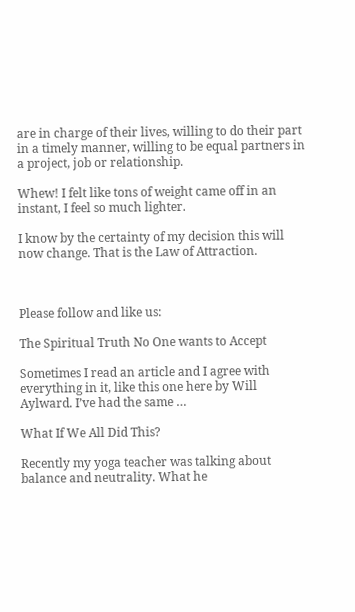are in charge of their lives, willing to do their part in a timely manner, willing to be equal partners in a project, job or relationship.

Whew! I felt like tons of weight came off in an instant, I feel so much lighter.

I know by the certainty of my decision this will now change. That is the Law of Attraction.



Please follow and like us:

The Spiritual Truth No One wants to Accept

Sometimes I read an article and I agree with everything in it, like this one here by Will Aylward. I’ve had the same …

What If We All Did This?

Recently my yoga teacher was talking about balance and neutrality. What he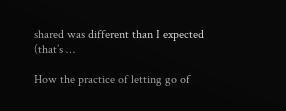shared was different than I expected (that’s …

How the practice of letting go of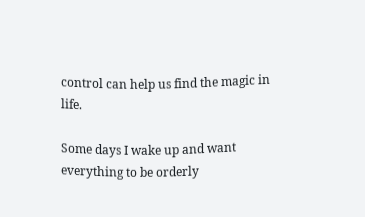control can help us find the magic in life.

Some days I wake up and want everything to be orderly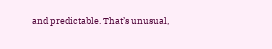and predictable. That’s unusual,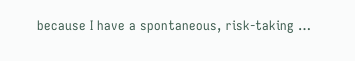because I have a spontaneous, risk-taking …